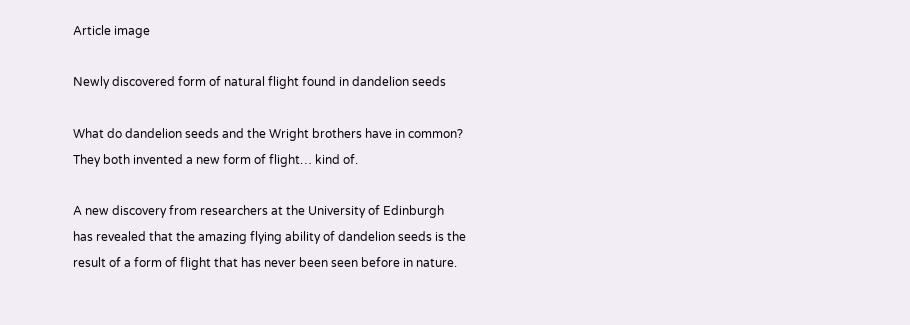Article image

Newly discovered form of natural flight found in dandelion seeds

What do dandelion seeds and the Wright brothers have in common? They both invented a new form of flight… kind of.

A new discovery from researchers at the University of Edinburgh has revealed that the amazing flying ability of dandelion seeds is the result of a form of flight that has never been seen before in nature.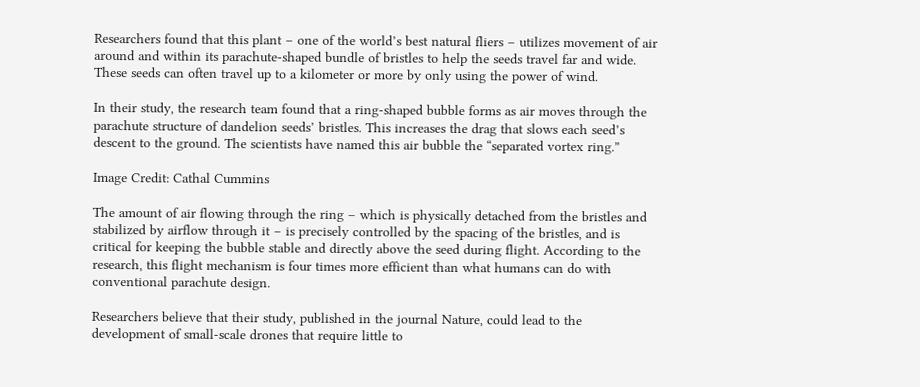Researchers found that this plant – one of the world’s best natural fliers – utilizes movement of air around and within its parachute-shaped bundle of bristles to help the seeds travel far and wide. These seeds can often travel up to a kilometer or more by only using the power of wind.

In their study, the research team found that a ring-shaped bubble forms as air moves through the parachute structure of dandelion seeds’ bristles. This increases the drag that slows each seed’s descent to the ground. The scientists have named this air bubble the “separated vortex ring.”

Image Credit: Cathal Cummins

The amount of air flowing through the ring – which is physically detached from the bristles and stabilized by airflow through it – is precisely controlled by the spacing of the bristles, and is critical for keeping the bubble stable and directly above the seed during flight. According to the research, this flight mechanism is four times more efficient than what humans can do with conventional parachute design.

Researchers believe that their study, published in the journal Nature, could lead to the development of small-scale drones that require little to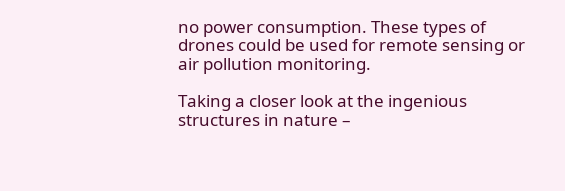no power consumption. These types of drones could be used for remote sensing or air pollution monitoring.

Taking a closer look at the ingenious structures in nature –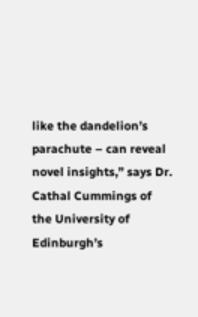like the dandelion’s parachute – can reveal novel insights,” says Dr. Cathal Cummings of the University of Edinburgh’s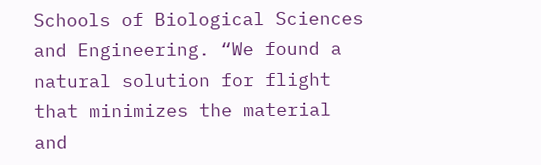Schools of Biological Sciences and Engineering. “We found a natural solution for flight that minimizes the material and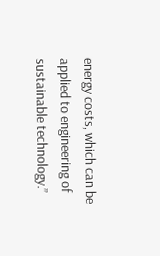energy costs, which can be applied to engineering of sustainable technology.”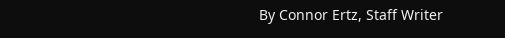By Connor Ertz, Staff Writer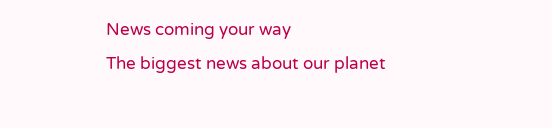News coming your way
The biggest news about our planet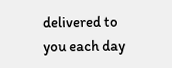delivered to you each day